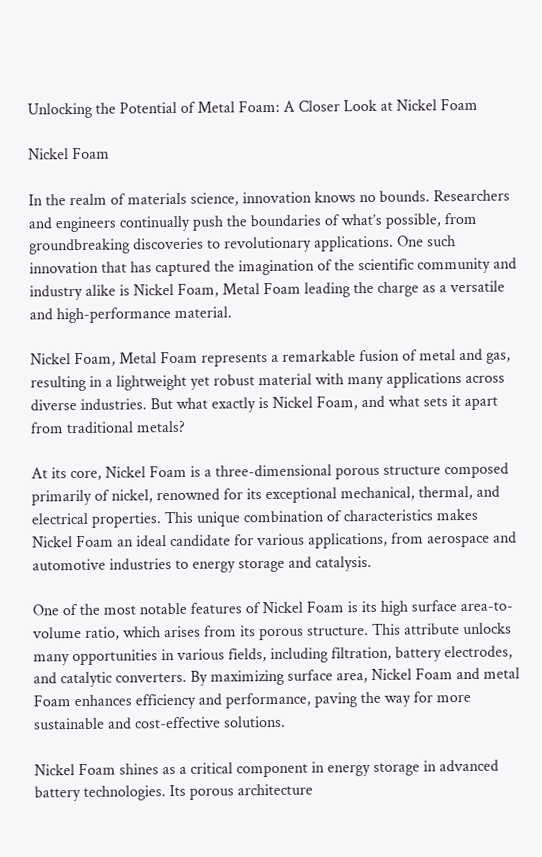Unlocking the Potential of Metal Foam: A Closer Look at Nickel Foam

Nickel Foam

In the realm of materials science, innovation knows no bounds. Researchers and engineers continually push the boundaries of what’s possible, from groundbreaking discoveries to revolutionary applications. One such innovation that has captured the imagination of the scientific community and industry alike is Nickel Foam, Metal Foam leading the charge as a versatile and high-performance material.

Nickel Foam, Metal Foam represents a remarkable fusion of metal and gas, resulting in a lightweight yet robust material with many applications across diverse industries. But what exactly is Nickel Foam, and what sets it apart from traditional metals?

At its core, Nickel Foam is a three-dimensional porous structure composed primarily of nickel, renowned for its exceptional mechanical, thermal, and electrical properties. This unique combination of characteristics makes Nickel Foam an ideal candidate for various applications, from aerospace and automotive industries to energy storage and catalysis.

One of the most notable features of Nickel Foam is its high surface area-to-volume ratio, which arises from its porous structure. This attribute unlocks many opportunities in various fields, including filtration, battery electrodes, and catalytic converters. By maximizing surface area, Nickel Foam and metal Foam enhances efficiency and performance, paving the way for more sustainable and cost-effective solutions.

Nickel Foam shines as a critical component in energy storage in advanced battery technologies. Its porous architecture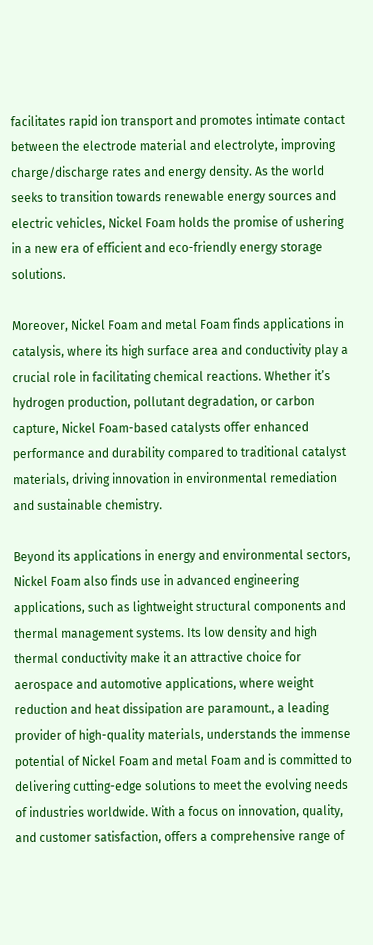facilitates rapid ion transport and promotes intimate contact between the electrode material and electrolyte, improving charge/discharge rates and energy density. As the world seeks to transition towards renewable energy sources and electric vehicles, Nickel Foam holds the promise of ushering in a new era of efficient and eco-friendly energy storage solutions.

Moreover, Nickel Foam and metal Foam finds applications in catalysis, where its high surface area and conductivity play a crucial role in facilitating chemical reactions. Whether it’s hydrogen production, pollutant degradation, or carbon capture, Nickel Foam-based catalysts offer enhanced performance and durability compared to traditional catalyst materials, driving innovation in environmental remediation and sustainable chemistry.

Beyond its applications in energy and environmental sectors, Nickel Foam also finds use in advanced engineering applications, such as lightweight structural components and thermal management systems. Its low density and high thermal conductivity make it an attractive choice for aerospace and automotive applications, where weight reduction and heat dissipation are paramount., a leading provider of high-quality materials, understands the immense potential of Nickel Foam and metal Foam and is committed to delivering cutting-edge solutions to meet the evolving needs of industries worldwide. With a focus on innovation, quality, and customer satisfaction, offers a comprehensive range of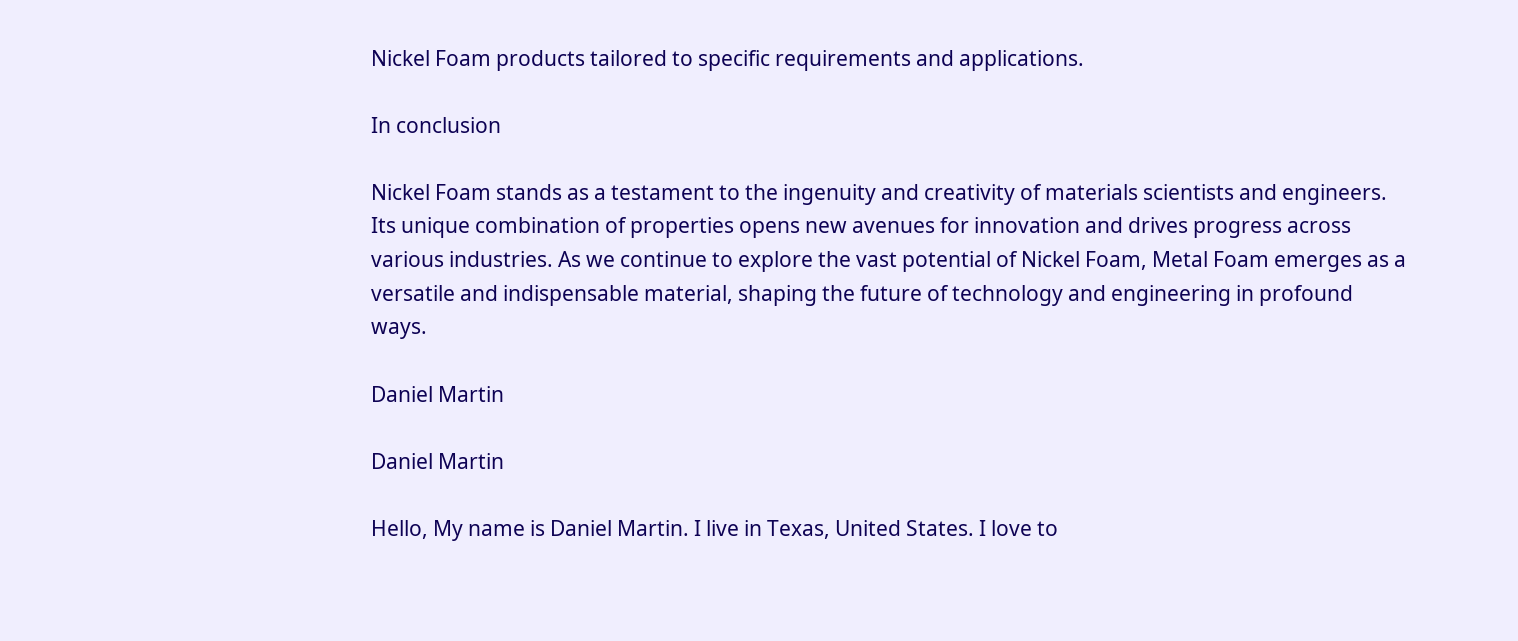Nickel Foam products tailored to specific requirements and applications.

In conclusion

Nickel Foam stands as a testament to the ingenuity and creativity of materials scientists and engineers. Its unique combination of properties opens new avenues for innovation and drives progress across various industries. As we continue to explore the vast potential of Nickel Foam, Metal Foam emerges as a versatile and indispensable material, shaping the future of technology and engineering in profound ways.

Daniel Martin

Daniel Martin

Hello, My name is Daniel Martin. I live in Texas, United States. I love to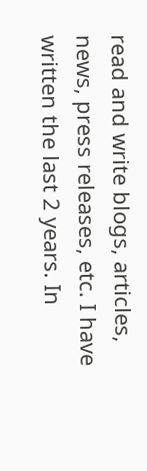read and write blogs, articles, news, press releases, etc. I have written the last 2 years. In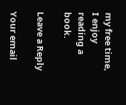my free time, I enjoy reading a book.

Leave a Reply

Your email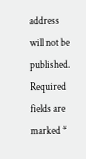address will not be published. Required fields are marked *